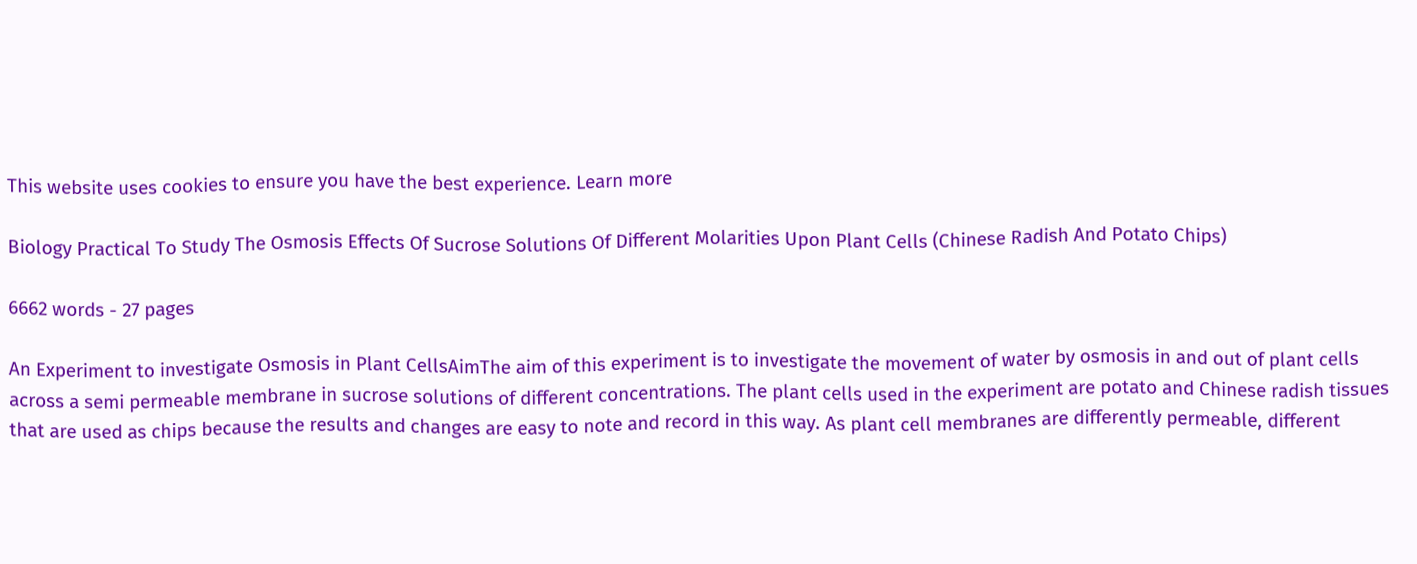This website uses cookies to ensure you have the best experience. Learn more

Biology Practical To Study The Osmosis Effects Of Sucrose Solutions Of Different Molarities Upon Plant Cells (Chinese Radish And Potato Chips)

6662 words - 27 pages

An Experiment to investigate Osmosis in Plant CellsAimThe aim of this experiment is to investigate the movement of water by osmosis in and out of plant cells across a semi permeable membrane in sucrose solutions of different concentrations. The plant cells used in the experiment are potato and Chinese radish tissues that are used as chips because the results and changes are easy to note and record in this way. As plant cell membranes are differently permeable, different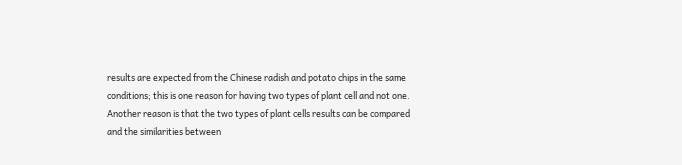results are expected from the Chinese radish and potato chips in the same conditions; this is one reason for having two types of plant cell and not one. Another reason is that the two types of plant cells results can be compared and the similarities between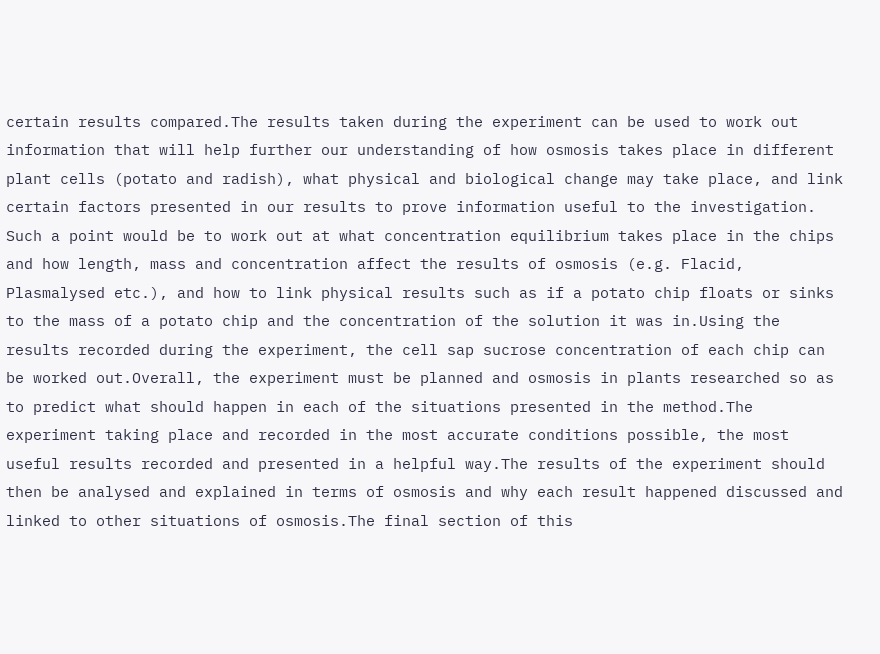certain results compared.The results taken during the experiment can be used to work out information that will help further our understanding of how osmosis takes place in different plant cells (potato and radish), what physical and biological change may take place, and link certain factors presented in our results to prove information useful to the investigation. Such a point would be to work out at what concentration equilibrium takes place in the chips and how length, mass and concentration affect the results of osmosis (e.g. Flacid, Plasmalysed etc.), and how to link physical results such as if a potato chip floats or sinks to the mass of a potato chip and the concentration of the solution it was in.Using the results recorded during the experiment, the cell sap sucrose concentration of each chip can be worked out.Overall, the experiment must be planned and osmosis in plants researched so as to predict what should happen in each of the situations presented in the method.The experiment taking place and recorded in the most accurate conditions possible, the most useful results recorded and presented in a helpful way.The results of the experiment should then be analysed and explained in terms of osmosis and why each result happened discussed and linked to other situations of osmosis.The final section of this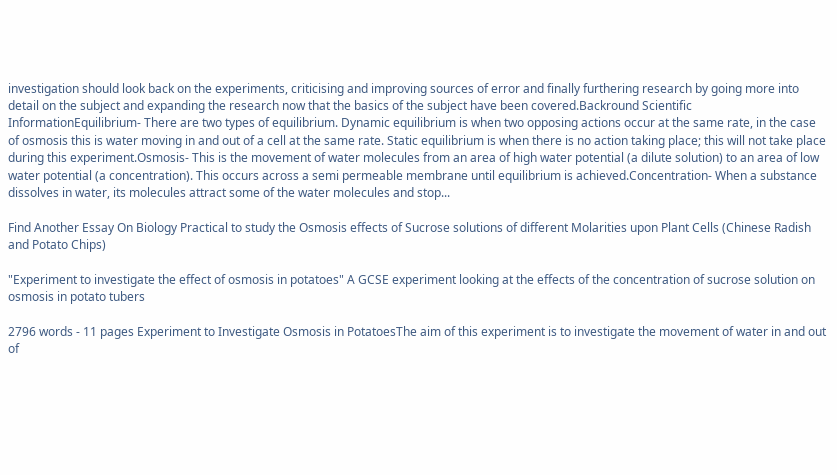investigation should look back on the experiments, criticising and improving sources of error and finally furthering research by going more into detail on the subject and expanding the research now that the basics of the subject have been covered.Backround Scientific InformationEquilibrium- There are two types of equilibrium. Dynamic equilibrium is when two opposing actions occur at the same rate, in the case of osmosis this is water moving in and out of a cell at the same rate. Static equilibrium is when there is no action taking place; this will not take place during this experiment.Osmosis- This is the movement of water molecules from an area of high water potential (a dilute solution) to an area of low water potential (a concentration). This occurs across a semi permeable membrane until equilibrium is achieved.Concentration- When a substance dissolves in water, its molecules attract some of the water molecules and stop...

Find Another Essay On Biology Practical to study the Osmosis effects of Sucrose solutions of different Molarities upon Plant Cells (Chinese Radish and Potato Chips)

"Experiment to investigate the effect of osmosis in potatoes" A GCSE experiment looking at the effects of the concentration of sucrose solution on osmosis in potato tubers

2796 words - 11 pages Experiment to Investigate Osmosis in PotatoesThe aim of this experiment is to investigate the movement of water in and out of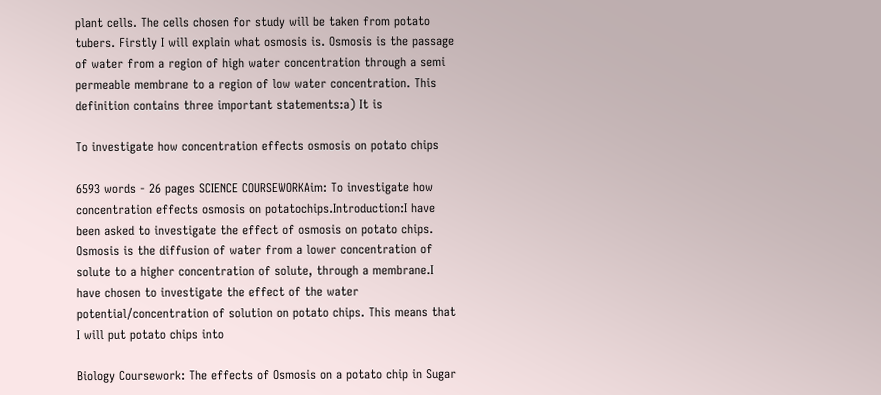plant cells. The cells chosen for study will be taken from potato tubers. Firstly I will explain what osmosis is. Osmosis is the passage of water from a region of high water concentration through a semi permeable membrane to a region of low water concentration. This definition contains three important statements:a) It is

To investigate how concentration effects osmosis on potato chips

6593 words - 26 pages SCIENCE COURSEWORKAim: To investigate how concentration effects osmosis on potatochips.Introduction:I have been asked to investigate the effect of osmosis on potato chips. Osmosis is the diffusion of water from a lower concentration of solute to a higher concentration of solute, through a membrane.I have chosen to investigate the effect of the water potential/concentration of solution on potato chips. This means that I will put potato chips into

Biology Coursework: The effects of Osmosis on a potato chip in Sugar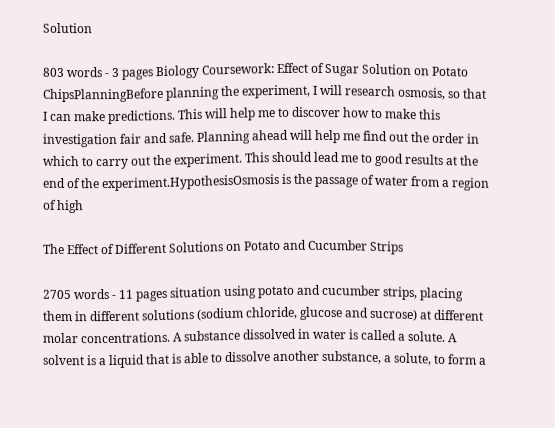Solution

803 words - 3 pages Biology Coursework: Effect of Sugar Solution on Potato ChipsPlanningBefore planning the experiment, I will research osmosis, so that I can make predictions. This will help me to discover how to make this investigation fair and safe. Planning ahead will help me find out the order in which to carry out the experiment. This should lead me to good results at the end of the experiment.HypothesisOsmosis is the passage of water from a region of high

The Effect of Different Solutions on Potato and Cucumber Strips

2705 words - 11 pages situation using potato and cucumber strips, placing them in different solutions (sodium chloride, glucose and sucrose) at different molar concentrations. A substance dissolved in water is called a solute. A solvent is a liquid that is able to dissolve another substance, a solute, to form a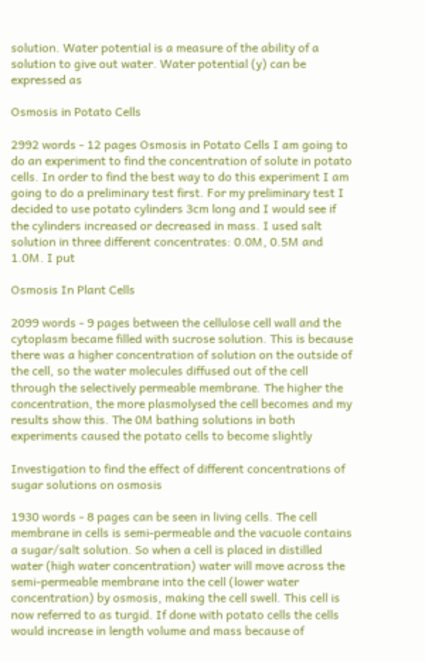solution. Water potential is a measure of the ability of a solution to give out water. Water potential (y) can be expressed as

Osmosis in Potato Cells

2992 words - 12 pages Osmosis in Potato Cells I am going to do an experiment to find the concentration of solute in potato cells. In order to find the best way to do this experiment I am going to do a preliminary test first. For my preliminary test I decided to use potato cylinders 3cm long and I would see if the cylinders increased or decreased in mass. I used salt solution in three different concentrates: 0.0M, 0.5M and 1.0M. I put

Osmosis In Plant Cells

2099 words - 9 pages between the cellulose cell wall and the cytoplasm became filled with sucrose solution. This is because there was a higher concentration of solution on the outside of the cell, so the water molecules diffused out of the cell through the selectively permeable membrane. The higher the concentration, the more plasmolysed the cell becomes and my results show this. The 0M bathing solutions in both experiments caused the potato cells to become slightly

Investigation to find the effect of different concentrations of sugar solutions on osmosis

1930 words - 8 pages can be seen in living cells. The cell membrane in cells is semi-permeable and the vacuole contains a sugar/salt solution. So when a cell is placed in distilled water (high water concentration) water will move across the semi-permeable membrane into the cell (lower water concentration) by osmosis, making the cell swell. This cell is now referred to as turgid. If done with potato cells the cells would increase in length volume and mass because of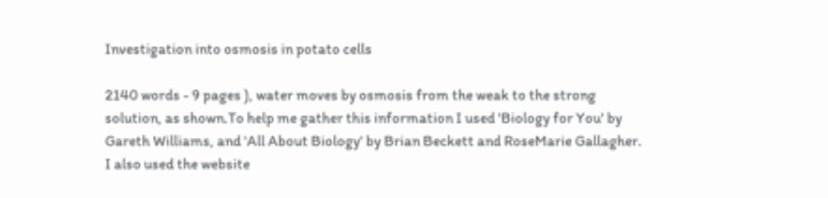Investigation into osmosis in potato cells

2140 words - 9 pages ), water moves by osmosis from the weak to the strong solution, as shown.To help me gather this information I used 'Biology for You' by Gareth Williams, and 'All About Biology' by Brian Beckett and RoseMarie Gallagher. I also used the website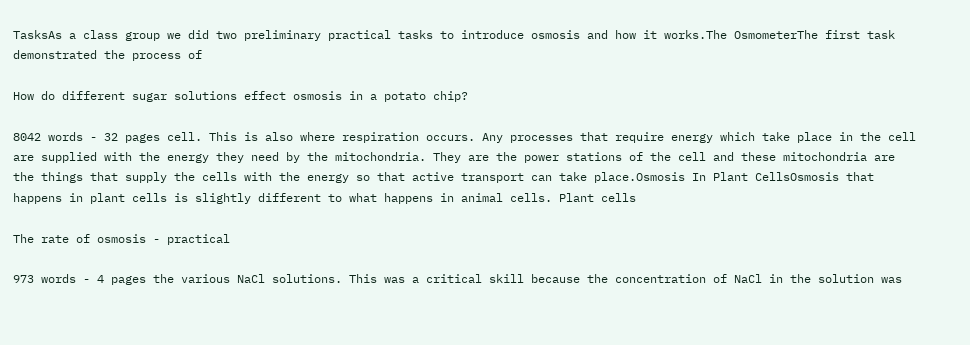TasksAs a class group we did two preliminary practical tasks to introduce osmosis and how it works.The OsmometerThe first task demonstrated the process of

How do different sugar solutions effect osmosis in a potato chip?

8042 words - 32 pages cell. This is also where respiration occurs. Any processes that require energy which take place in the cell are supplied with the energy they need by the mitochondria. They are the power stations of the cell and these mitochondria are the things that supply the cells with the energy so that active transport can take place.Osmosis In Plant CellsOsmosis that happens in plant cells is slightly different to what happens in animal cells. Plant cells

The rate of osmosis - practical

973 words - 4 pages the various NaCl solutions. This was a critical skill because the concentration of NaCl in the solution was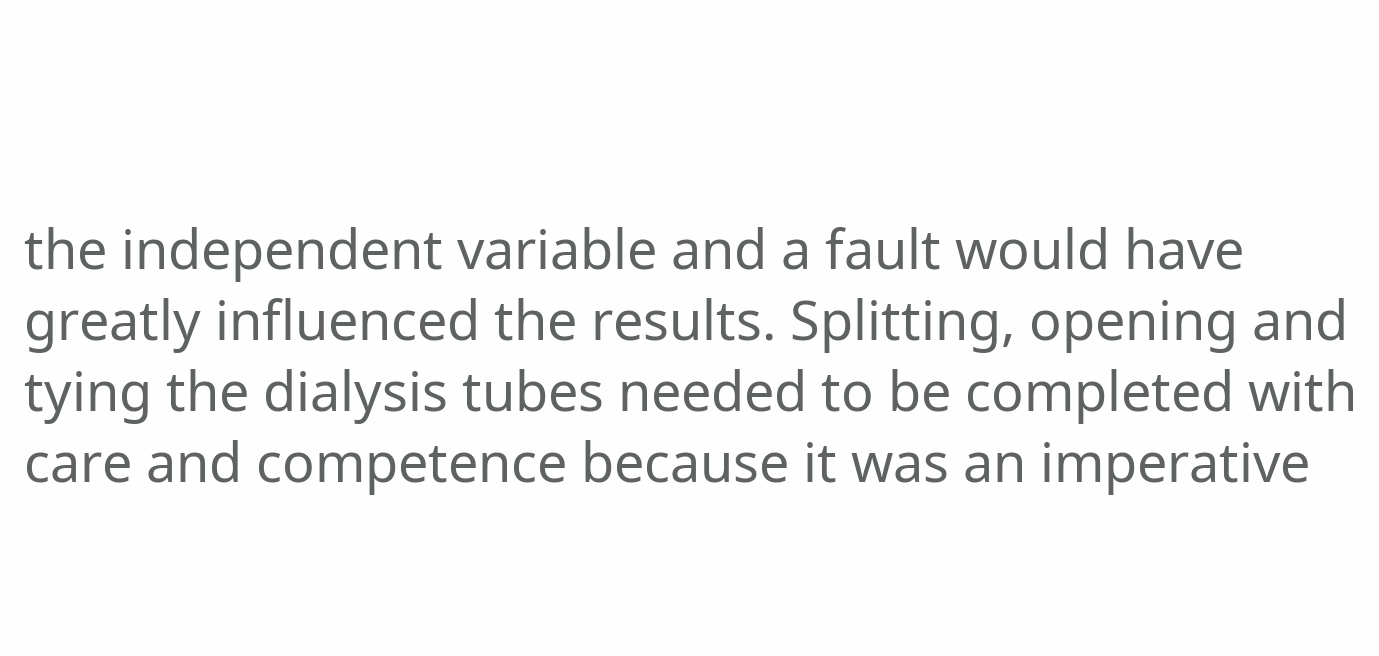the independent variable and a fault would have greatly influenced the results. Splitting, opening and tying the dialysis tubes needed to be completed with care and competence because it was an imperative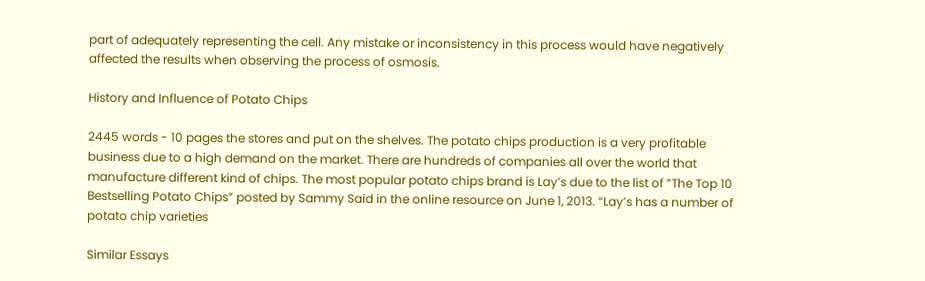part of adequately representing the cell. Any mistake or inconsistency in this process would have negatively affected the results when observing the process of osmosis.

History and Influence of Potato Chips

2445 words - 10 pages the stores and put on the shelves. The potato chips production is a very profitable business due to a high demand on the market. There are hundreds of companies all over the world that manufacture different kind of chips. The most popular potato chips brand is Lay’s due to the list of ”The Top 10 Bestselling Potato Chips” posted by Sammy Said in the online resource on June 1, 2013. “Lay’s has a number of potato chip varieties

Similar Essays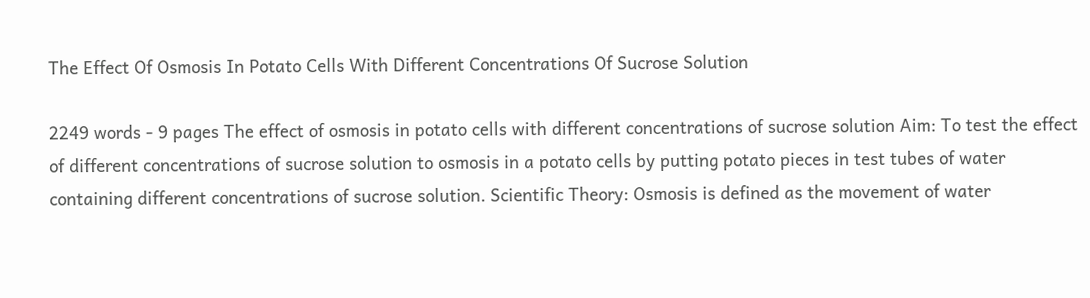The Effect Of Osmosis In Potato Cells With Different Concentrations Of Sucrose Solution

2249 words - 9 pages The effect of osmosis in potato cells with different concentrations of sucrose solution Aim: To test the effect of different concentrations of sucrose solution to osmosis in a potato cells by putting potato pieces in test tubes of water containing different concentrations of sucrose solution. Scientific Theory: Osmosis is defined as the movement of water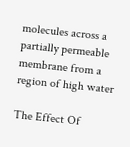molecules across a partially permeable membrane from a region of high water

The Effect Of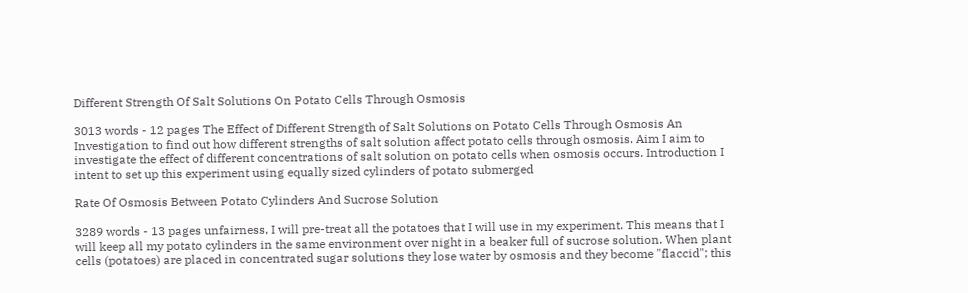Different Strength Of Salt Solutions On Potato Cells Through Osmosis

3013 words - 12 pages The Effect of Different Strength of Salt Solutions on Potato Cells Through Osmosis An Investigation to find out how different strengths of salt solution affect potato cells through osmosis. Aim I aim to investigate the effect of different concentrations of salt solution on potato cells when osmosis occurs. Introduction I intent to set up this experiment using equally sized cylinders of potato submerged

Rate Of Osmosis Between Potato Cylinders And Sucrose Solution

3289 words - 13 pages unfairness, I will pre-treat all the potatoes that I will use in my experiment. This means that I will keep all my potato cylinders in the same environment over night in a beaker full of sucrose solution. When plant cells (potatoes) are placed in concentrated sugar solutions they lose water by osmosis and they become "flaccid"; this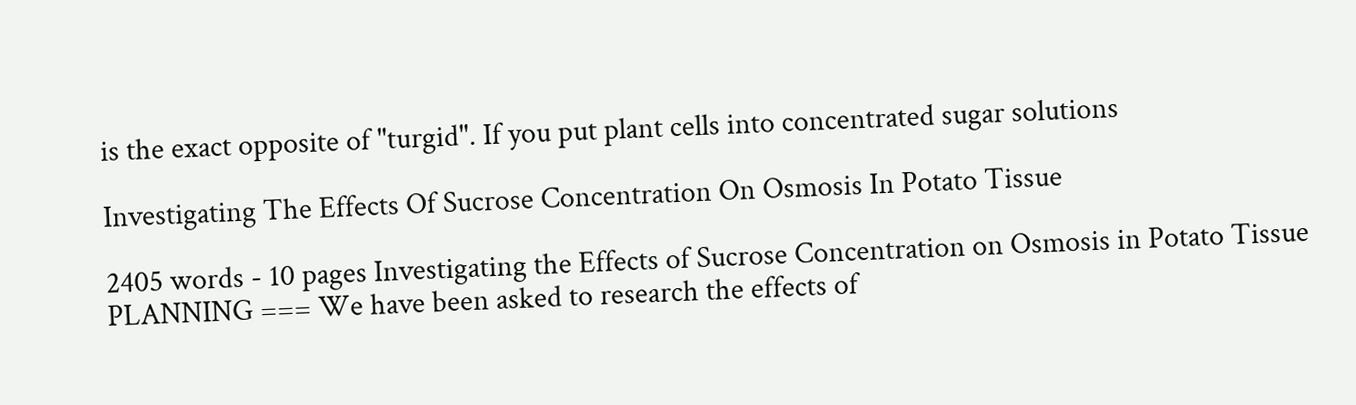is the exact opposite of "turgid". If you put plant cells into concentrated sugar solutions

Investigating The Effects Of Sucrose Concentration On Osmosis In Potato Tissue

2405 words - 10 pages Investigating the Effects of Sucrose Concentration on Osmosis in Potato Tissue PLANNING === We have been asked to research the effects of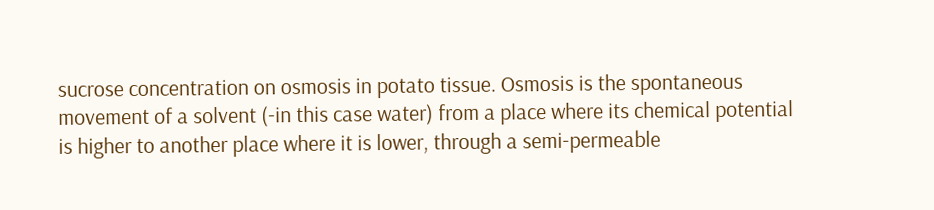sucrose concentration on osmosis in potato tissue. Osmosis is the spontaneous movement of a solvent (-in this case water) from a place where its chemical potential is higher to another place where it is lower, through a semi-permeable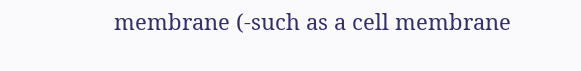membrane (-such as a cell membrane